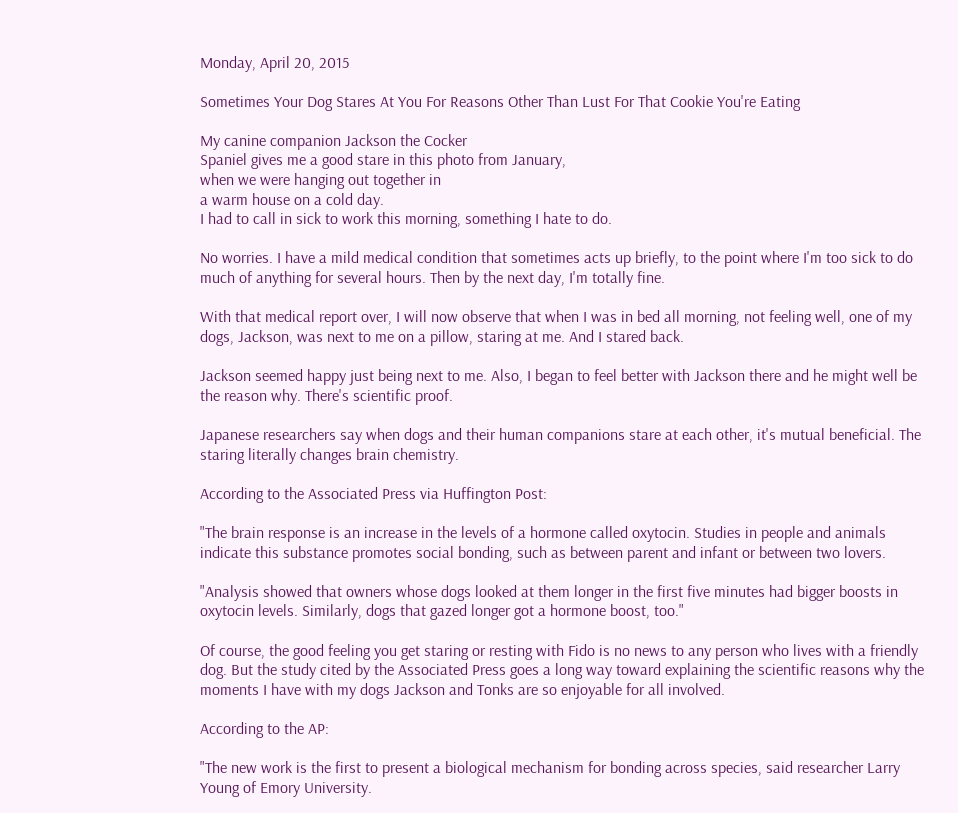Monday, April 20, 2015

Sometimes Your Dog Stares At You For Reasons Other Than Lust For That Cookie You're Eating

My canine companion Jackson the Cocker
Spaniel gives me a good stare in this photo from January,
when we were hanging out together in
a warm house on a cold day.
I had to call in sick to work this morning, something I hate to do.

No worries. I have a mild medical condition that sometimes acts up briefly, to the point where I'm too sick to do much of anything for several hours. Then by the next day, I'm totally fine.

With that medical report over, I will now observe that when I was in bed all morning, not feeling well, one of my dogs, Jackson, was next to me on a pillow, staring at me. And I stared back.

Jackson seemed happy just being next to me. Also, I began to feel better with Jackson there and he might well be the reason why. There's scientific proof.

Japanese researchers say when dogs and their human companions stare at each other, it's mutual beneficial. The staring literally changes brain chemistry.

According to the Associated Press via Huffington Post:

"The brain response is an increase in the levels of a hormone called oxytocin. Studies in people and animals indicate this substance promotes social bonding, such as between parent and infant or between two lovers.

"Analysis showed that owners whose dogs looked at them longer in the first five minutes had bigger boosts in oxytocin levels. Similarly, dogs that gazed longer got a hormone boost, too."

Of course, the good feeling you get staring or resting with Fido is no news to any person who lives with a friendly dog. But the study cited by the Associated Press goes a long way toward explaining the scientific reasons why the moments I have with my dogs Jackson and Tonks are so enjoyable for all involved.

According to the AP:

"The new work is the first to present a biological mechanism for bonding across species, said researcher Larry Young of Emory University.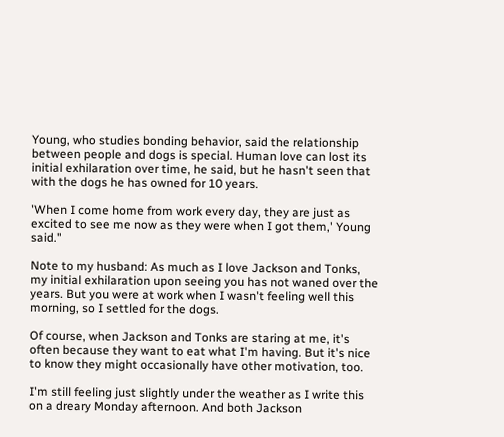Young, who studies bonding behavior, said the relationship between people and dogs is special. Human love can lost its initial exhilaration over time, he said, but he hasn't seen that with the dogs he has owned for 10 years.

'When I come home from work every day, they are just as excited to see me now as they were when I got them,' Young said."

Note to my husband: As much as I love Jackson and Tonks, my initial exhilaration upon seeing you has not waned over the years. But you were at work when I wasn't feeling well this morning, so I settled for the dogs.

Of course, when Jackson and Tonks are staring at me, it's often because they want to eat what I'm having. But it's nice to know they might occasionally have other motivation, too.

I'm still feeling just slightly under the weather as I write this on a dreary Monday afternoon. And both Jackson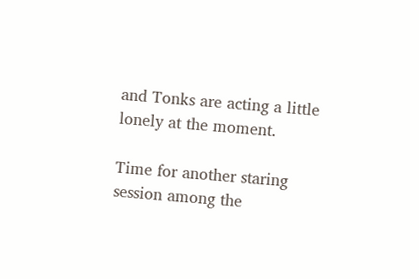and Tonks are acting a little lonely at the moment.

Time for another staring session among the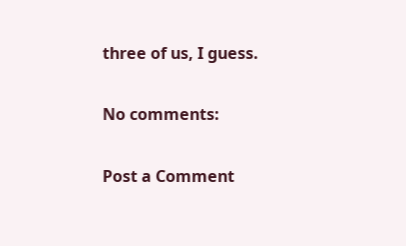three of us, I guess.

No comments:

Post a Comment